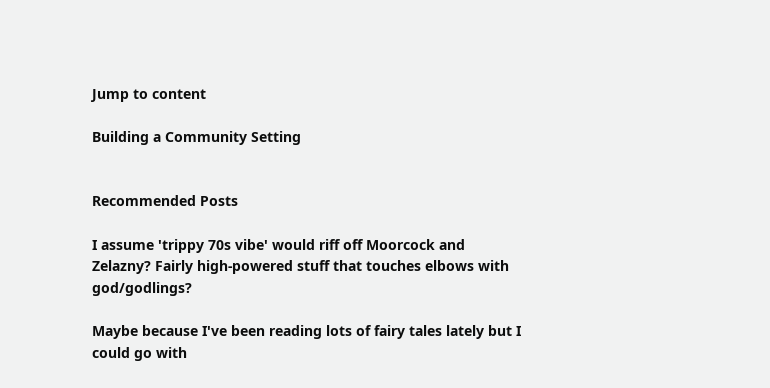Jump to content

Building a Community Setting


Recommended Posts

I assume 'trippy 70s vibe' would riff off Moorcock and Zelazny? Fairly high-powered stuff that touches elbows with god/godlings?

Maybe because I've been reading lots of fairy tales lately but I could go with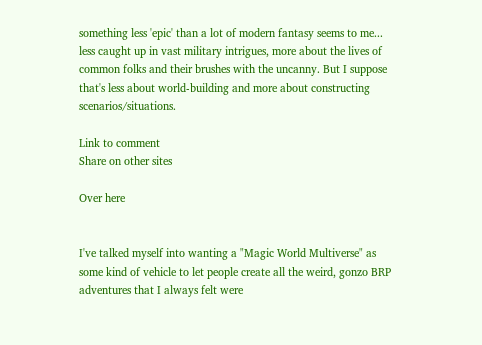something less 'epic' than a lot of modern fantasy seems to me... less caught up in vast military intrigues, more about the lives of common folks and their brushes with the uncanny. But I suppose that's less about world-building and more about constructing scenarios/situations.

Link to comment
Share on other sites

Over here


I've talked myself into wanting a "Magic World Multiverse" as some kind of vehicle to let people create all the weird, gonzo BRP adventures that I always felt were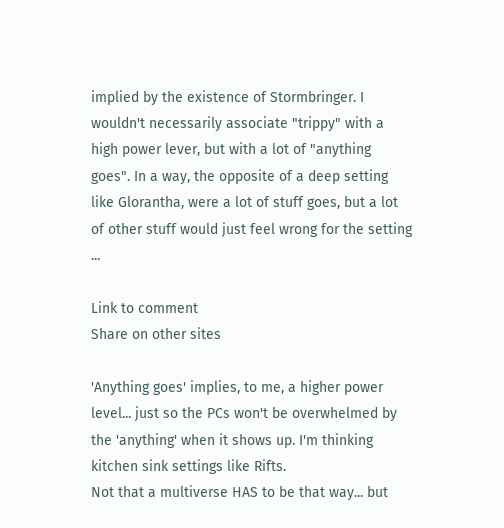implied by the existence of Stormbringer. I wouldn't necessarily associate "trippy" with a high power lever, but with a lot of "anything goes". In a way, the opposite of a deep setting like Glorantha, were a lot of stuff goes, but a lot of other stuff would just feel wrong for the setting ...

Link to comment
Share on other sites

'Anything goes' implies, to me, a higher power level... just so the PCs won't be overwhelmed by the 'anything' when it shows up. I'm thinking kitchen sink settings like Rifts.
Not that a multiverse HAS to be that way... but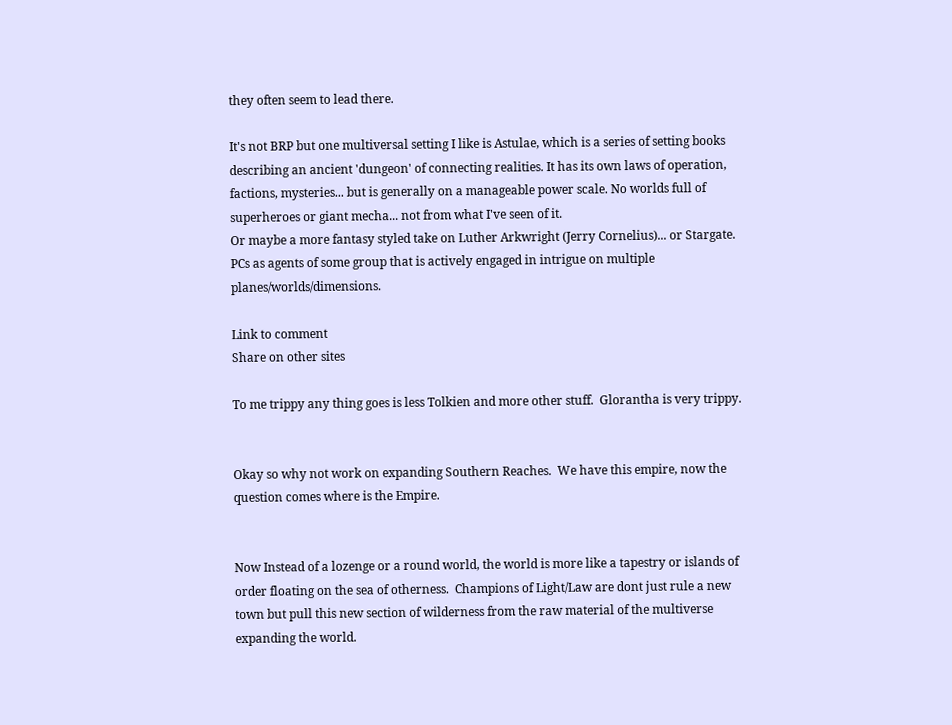they often seem to lead there.

It's not BRP but one multiversal setting I like is Astulae, which is a series of setting books describing an ancient 'dungeon' of connecting realities. It has its own laws of operation, factions, mysteries... but is generally on a manageable power scale. No worlds full of superheroes or giant mecha... not from what I've seen of it.
Or maybe a more fantasy styled take on Luther Arkwright (Jerry Cornelius)... or Stargate. PCs as agents of some group that is actively engaged in intrigue on multiple planes/worlds/dimensions.

Link to comment
Share on other sites

To me trippy any thing goes is less Tolkien and more other stuff.  Glorantha is very trippy.


Okay so why not work on expanding Southern Reaches.  We have this empire, now the question comes where is the Empire.


Now Instead of a lozenge or a round world, the world is more like a tapestry or islands of order floating on the sea of otherness.  Champions of Light/Law are dont just rule a new town but pull this new section of wilderness from the raw material of the multiverse expanding the world.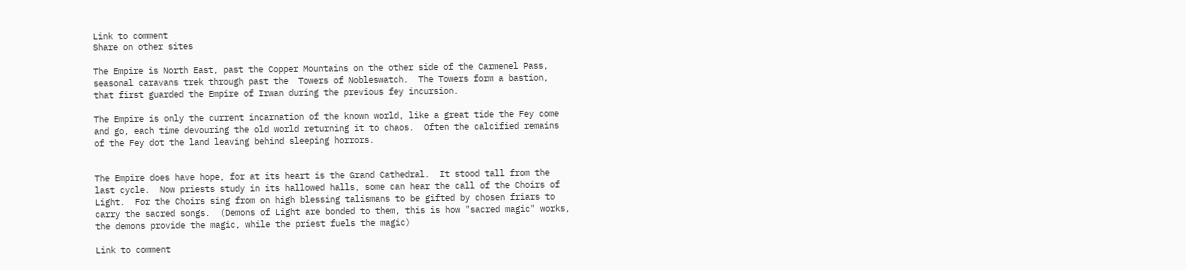Link to comment
Share on other sites

The Empire is North East, past the Copper Mountains on the other side of the Carmenel Pass, seasonal caravans trek through past the  Towers of Nobleswatch.  The Towers form a bastion, that first guarded the Empire of Irwan during the previous fey incursion.

The Empire is only the current incarnation of the known world, like a great tide the Fey come and go, each time devouring the old world returning it to chaos.  Often the calcified remains of the Fey dot the land leaving behind sleeping horrors.


The Empire does have hope, for at its heart is the Grand Cathedral.  It stood tall from the last cycle.  Now priests study in its hallowed halls, some can hear the call of the Choirs of Light.  For the Choirs sing from on high blessing talismans to be gifted by chosen friars to carry the sacred songs.  (Demons of Light are bonded to them, this is how "sacred magic" works, the demons provide the magic, while the priest fuels the magic)

Link to comment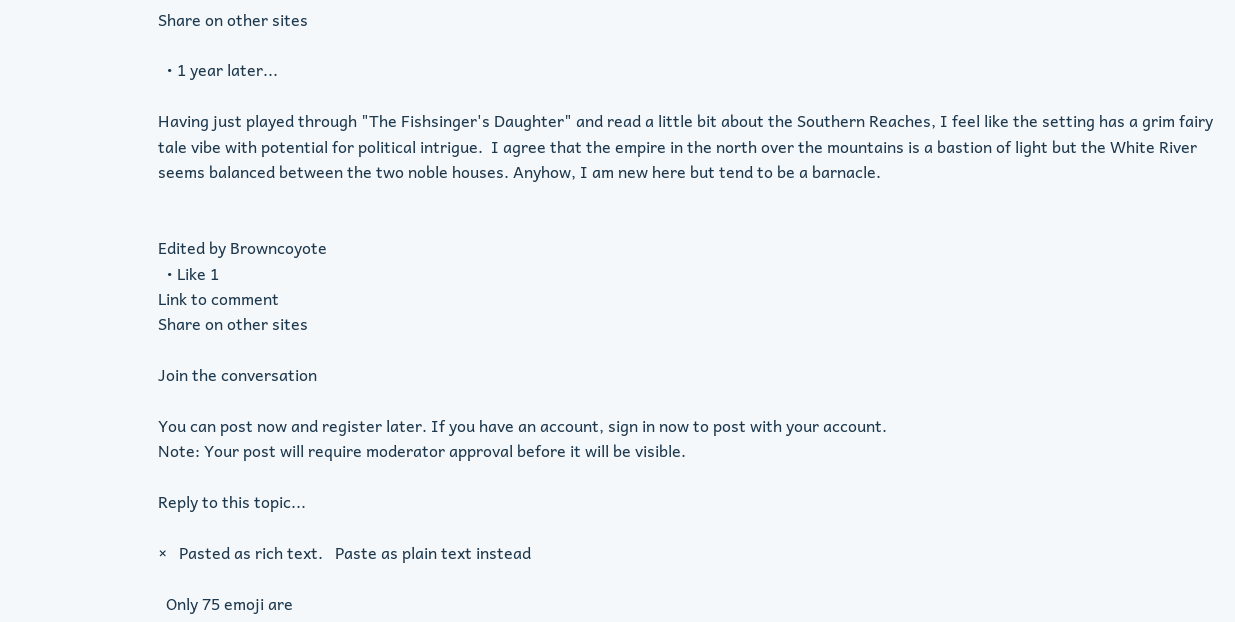Share on other sites

  • 1 year later...

Having just played through "The Fishsinger's Daughter" and read a little bit about the Southern Reaches, I feel like the setting has a grim fairy tale vibe with potential for political intrigue.  I agree that the empire in the north over the mountains is a bastion of light but the White River seems balanced between the two noble houses. Anyhow, I am new here but tend to be a barnacle.


Edited by Browncoyote
  • Like 1
Link to comment
Share on other sites

Join the conversation

You can post now and register later. If you have an account, sign in now to post with your account.
Note: Your post will require moderator approval before it will be visible.

Reply to this topic...

×   Pasted as rich text.   Paste as plain text instead

  Only 75 emoji are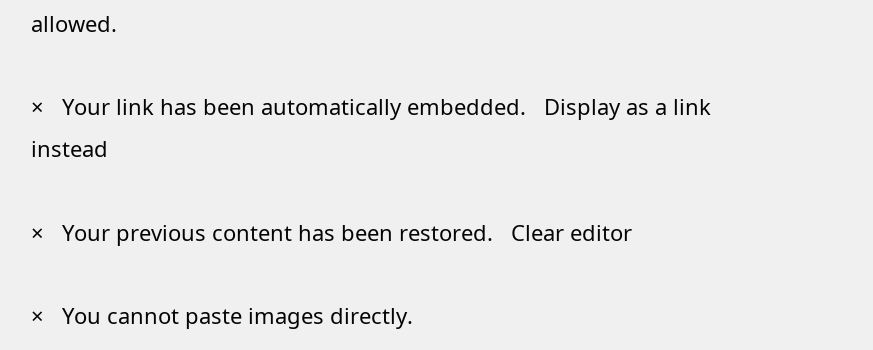allowed.

×   Your link has been automatically embedded.   Display as a link instead

×   Your previous content has been restored.   Clear editor

×   You cannot paste images directly.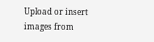Upload or insert images from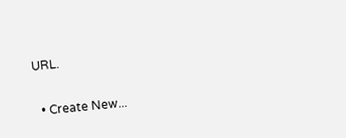URL.

  • Create New...